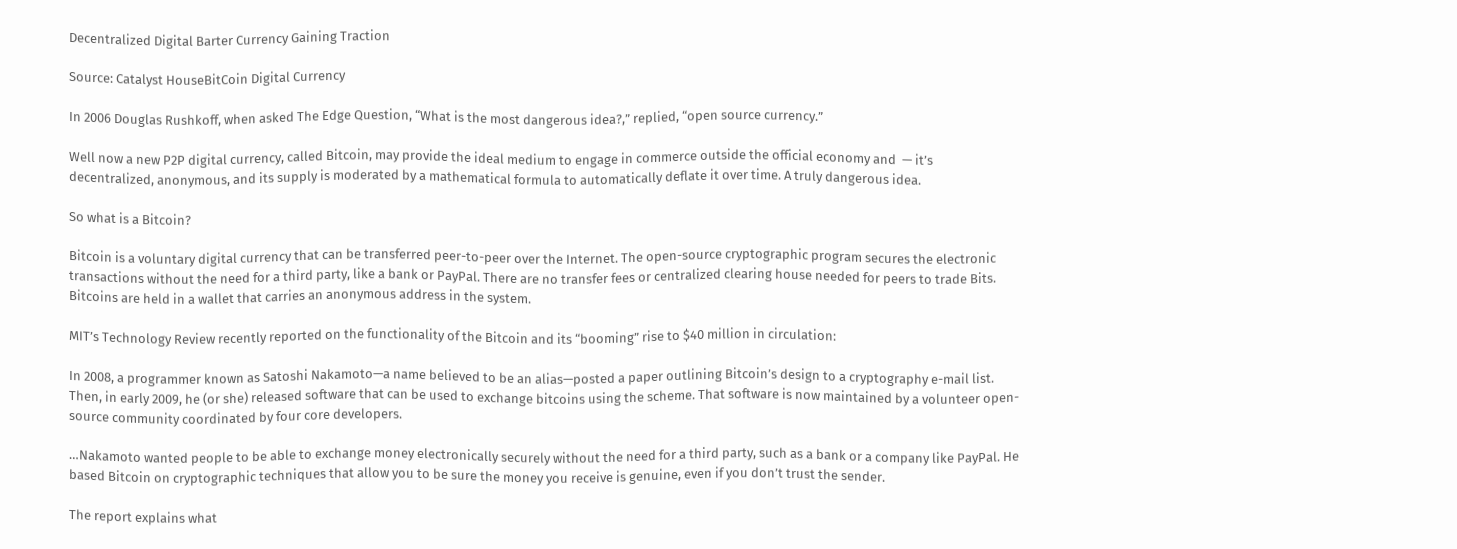Decentralized Digital Barter Currency Gaining Traction

Source: Catalyst HouseBitCoin Digital Currency

In 2006 Douglas Rushkoff, when asked The Edge Question, “What is the most dangerous idea?,” replied, “open source currency.”

Well now a new P2P digital currency, called Bitcoin, may provide the ideal medium to engage in commerce outside the official economy and  — it’s decentralized, anonymous, and its supply is moderated by a mathematical formula to automatically deflate it over time. A truly dangerous idea.

So what is a Bitcoin?

Bitcoin is a voluntary digital currency that can be transferred peer-to-peer over the Internet. The open-source cryptographic program secures the electronic transactions without the need for a third party, like a bank or PayPal. There are no transfer fees or centralized clearing house needed for peers to trade Bits. Bitcoins are held in a wallet that carries an anonymous address in the system.

MIT’s Technology Review recently reported on the functionality of the Bitcoin and its “booming” rise to $40 million in circulation:

In 2008, a programmer known as Satoshi Nakamoto—a name believed to be an alias—posted a paper outlining Bitcoin’s design to a cryptography e-mail list. Then, in early 2009, he (or she) released software that can be used to exchange bitcoins using the scheme. That software is now maintained by a volunteer open-source community coordinated by four core developers.

…Nakamoto wanted people to be able to exchange money electronically securely without the need for a third party, such as a bank or a company like PayPal. He based Bitcoin on cryptographic techniques that allow you to be sure the money you receive is genuine, even if you don’t trust the sender.

The report explains what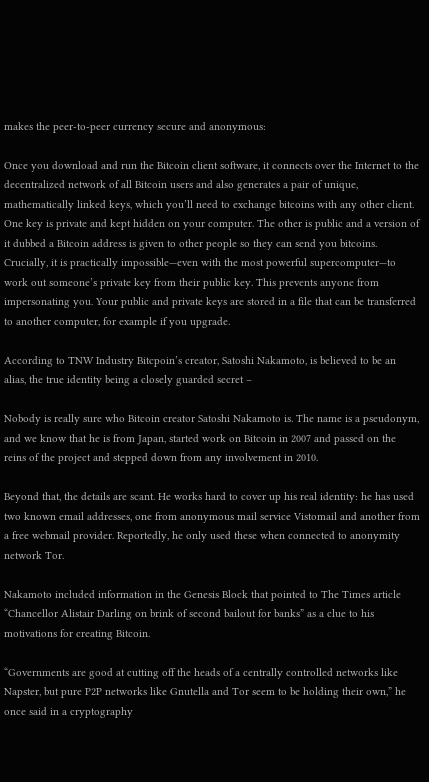makes the peer-to-peer currency secure and anonymous:

Once you download and run the Bitcoin client software, it connects over the Internet to the decentralized network of all Bitcoin users and also generates a pair of unique, mathematically linked keys, which you’ll need to exchange bitcoins with any other client. One key is private and kept hidden on your computer. The other is public and a version of it dubbed a Bitcoin address is given to other people so they can send you bitcoins. Crucially, it is practically impossible—even with the most powerful supercomputer—to work out someone’s private key from their public key. This prevents anyone from impersonating you. Your public and private keys are stored in a file that can be transferred to another computer, for example if you upgrade.

According to TNW Industry Bitcpoin’s creator, Satoshi Nakamoto, is believed to be an alias, the true identity being a closely guarded secret –

Nobody is really sure who Bitcoin creator Satoshi Nakamoto is. The name is a pseudonym, and we know that he is from Japan, started work on Bitcoin in 2007 and passed on the reins of the project and stepped down from any involvement in 2010.

Beyond that, the details are scant. He works hard to cover up his real identity: he has used two known email addresses, one from anonymous mail service Vistomail and another from a free webmail provider. Reportedly, he only used these when connected to anonymity network Tor.

Nakamoto included information in the Genesis Block that pointed to The Times article “Chancellor Alistair Darling on brink of second bailout for banks” as a clue to his motivations for creating Bitcoin.

“Governments are good at cutting off the heads of a centrally controlled networks like Napster, but pure P2P networks like Gnutella and Tor seem to be holding their own,” he once said in a cryptography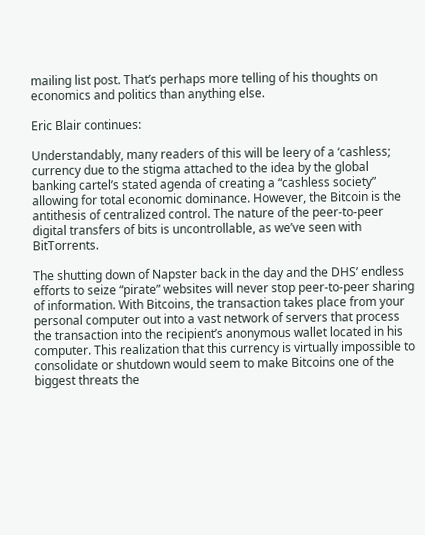mailing list post. That’s perhaps more telling of his thoughts on economics and politics than anything else.

Eric Blair continues:

Understandably, many readers of this will be leery of a ‘cashless; currency due to the stigma attached to the idea by the global banking cartel’s stated agenda of creating a “cashless society” allowing for total economic dominance. However, the Bitcoin is the antithesis of centralized control. The nature of the peer-to-peer digital transfers of bits is uncontrollable, as we’ve seen with BitTorrents.

The shutting down of Napster back in the day and the DHS’ endless efforts to seize “pirate” websites will never stop peer-to-peer sharing of information. With Bitcoins, the transaction takes place from your personal computer out into a vast network of servers that process the transaction into the recipient’s anonymous wallet located in his computer. This realization that this currency is virtually impossible to consolidate or shutdown would seem to make Bitcoins one of the biggest threats the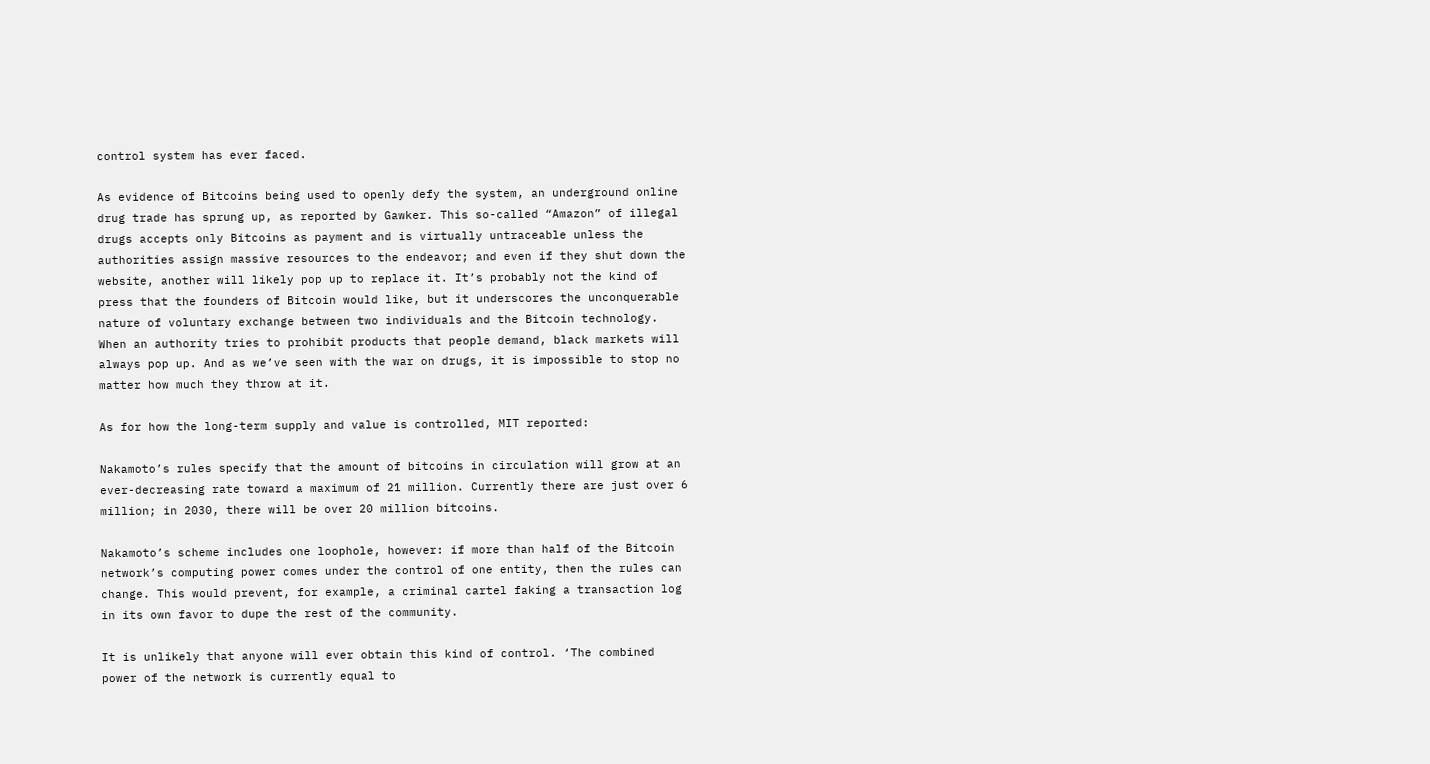control system has ever faced.

As evidence of Bitcoins being used to openly defy the system, an underground online drug trade has sprung up, as reported by Gawker. This so-called “Amazon” of illegal drugs accepts only Bitcoins as payment and is virtually untraceable unless the authorities assign massive resources to the endeavor; and even if they shut down the website, another will likely pop up to replace it. It’s probably not the kind of press that the founders of Bitcoin would like, but it underscores the unconquerable nature of voluntary exchange between two individuals and the Bitcoin technology. When an authority tries to prohibit products that people demand, black markets will always pop up. And as we’ve seen with the war on drugs, it is impossible to stop no matter how much they throw at it.

As for how the long-term supply and value is controlled, MIT reported:

Nakamoto’s rules specify that the amount of bitcoins in circulation will grow at an ever-decreasing rate toward a maximum of 21 million. Currently there are just over 6 million; in 2030, there will be over 20 million bitcoins.

Nakamoto’s scheme includes one loophole, however: if more than half of the Bitcoin network’s computing power comes under the control of one entity, then the rules can change. This would prevent, for example, a criminal cartel faking a transaction log in its own favor to dupe the rest of the community.

It is unlikely that anyone will ever obtain this kind of control. ‘The combined power of the network is currently equal to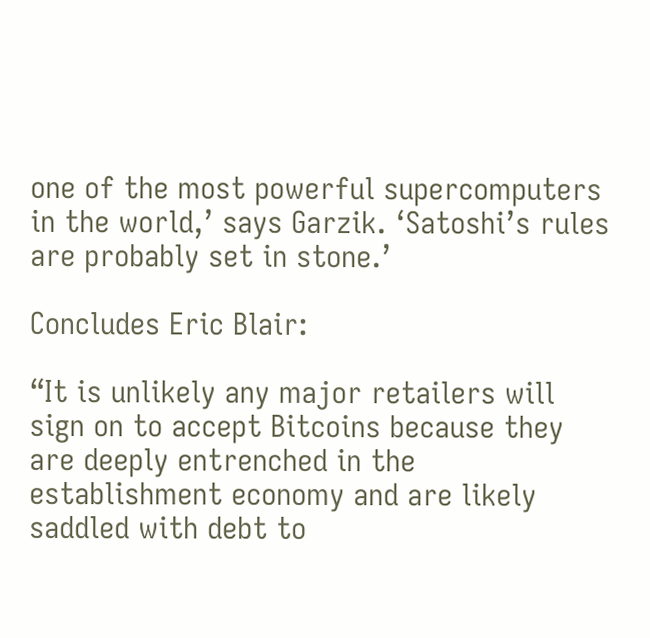one of the most powerful supercomputers in the world,’ says Garzik. ‘Satoshi’s rules are probably set in stone.’

Concludes Eric Blair:

“It is unlikely any major retailers will sign on to accept Bitcoins because they are deeply entrenched in the establishment economy and are likely saddled with debt to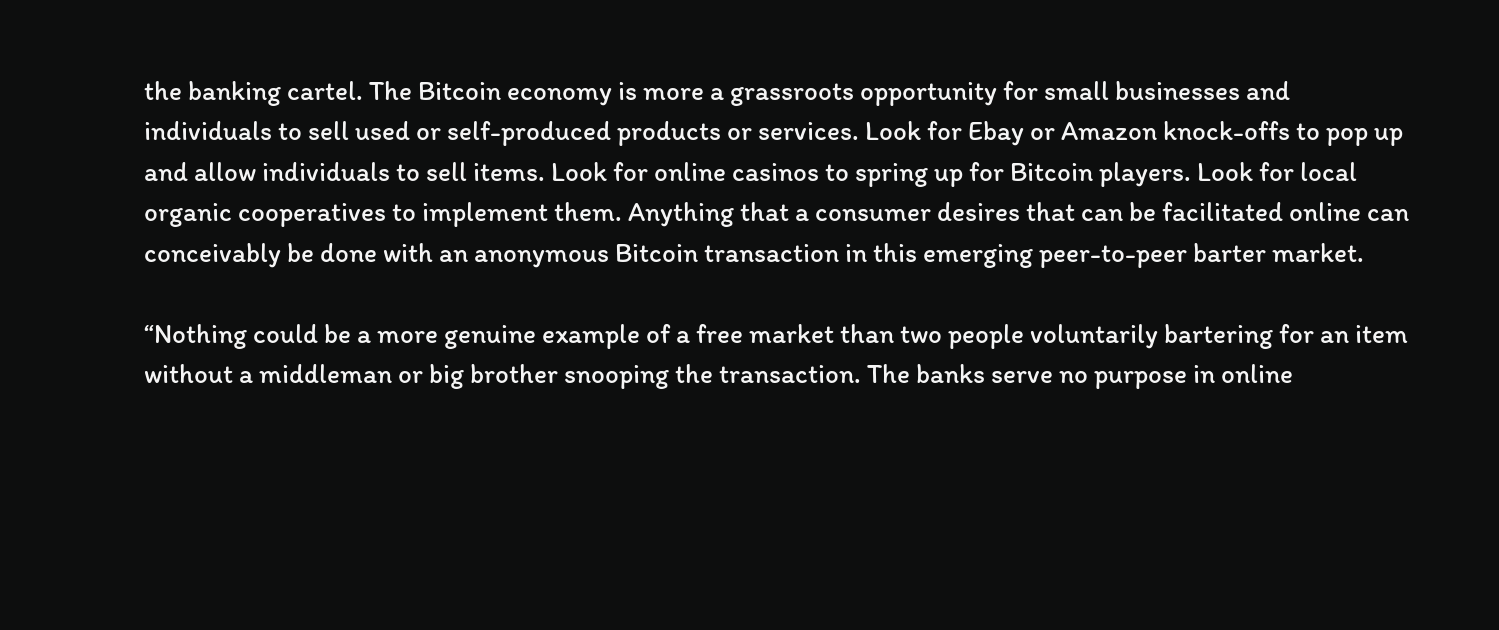the banking cartel. The Bitcoin economy is more a grassroots opportunity for small businesses and individuals to sell used or self-produced products or services. Look for Ebay or Amazon knock-offs to pop up and allow individuals to sell items. Look for online casinos to spring up for Bitcoin players. Look for local organic cooperatives to implement them. Anything that a consumer desires that can be facilitated online can conceivably be done with an anonymous Bitcoin transaction in this emerging peer-to-peer barter market.

“Nothing could be a more genuine example of a free market than two people voluntarily bartering for an item without a middleman or big brother snooping the transaction. The banks serve no purpose in online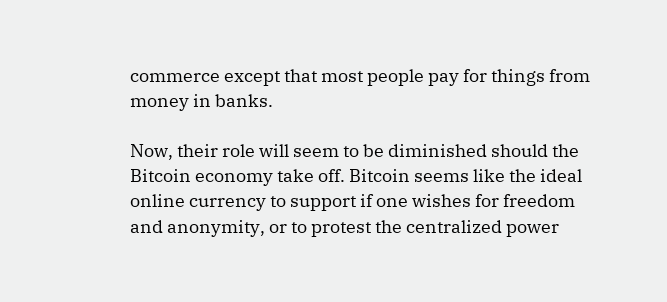commerce except that most people pay for things from money in banks.

Now, their role will seem to be diminished should the Bitcoin economy take off. Bitcoin seems like the ideal online currency to support if one wishes for freedom and anonymity, or to protest the centralized power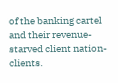of the banking cartel and their revenue-starved client nation-clients.